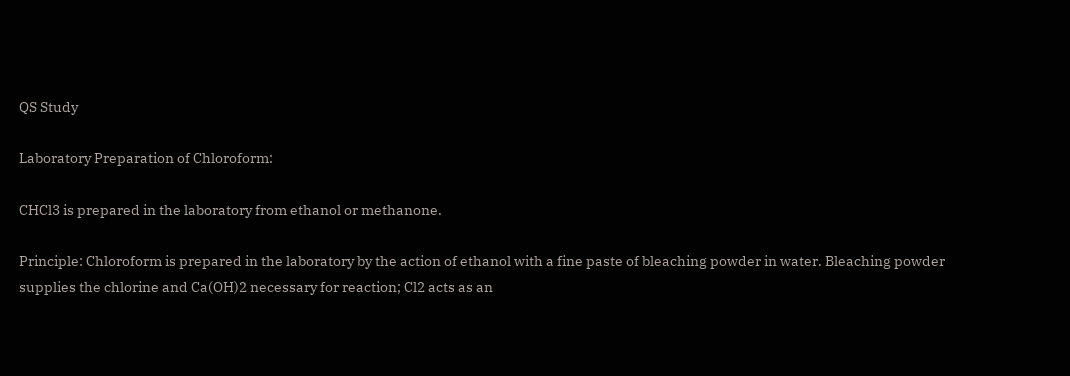QS Study

Laboratory Preparation of Chloroform:

CHCl3 is prepared in the laboratory from ethanol or methanone.

Principle: Chloroform is prepared in the laboratory by the action of ethanol with a fine paste of bleaching powder in water. Bleaching powder supplies the chlorine and Ca(OH)2 necessary for reaction; Cl2 acts as an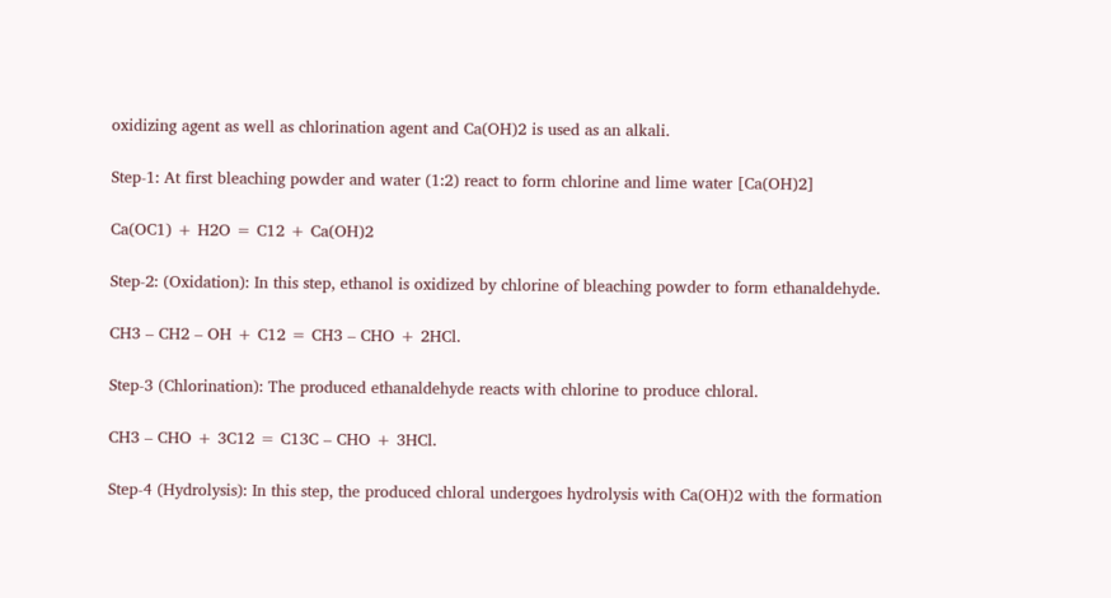oxidizing agent as well as chlorination agent and Ca(OH)2 is used as an alkali.

Step-1: At first bleaching powder and water (1:2) react to form chlorine and lime water [Ca(OH)2]

Ca(OC1) + H2O = C12 + Ca(OH)2

Step-2: (Oxidation): In this step, ethanol is oxidized by chlorine of bleaching powder to form ethanaldehyde.

CH3 – CH2 – OH + C12 = CH3 – CHO + 2HCl.

Step-3 (Chlorination): The produced ethanaldehyde reacts with chlorine to produce chloral.

CH3 – CHO + 3C12 = C13C – CHO + 3HCl.

Step-4 (Hydrolysis): In this step, the produced chloral undergoes hydrolysis with Ca(OH)2 with the formation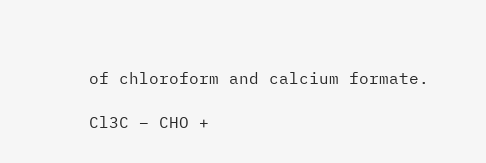of chloroform and calcium formate.

Cl3C – CHO +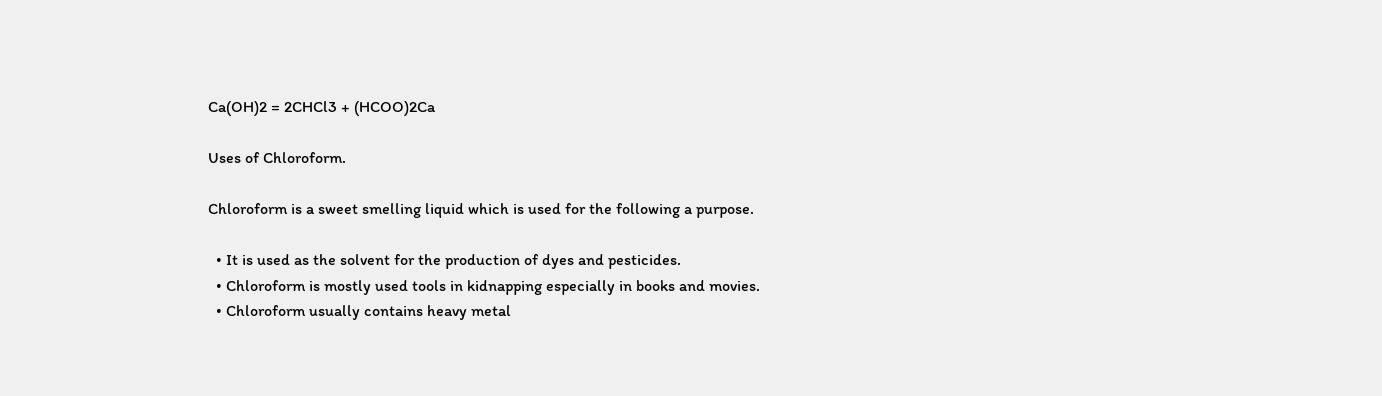Ca(OH)2 = 2CHCl3 + (HCOO)2Ca

Uses of Chloroform.

Chloroform is a sweet smelling liquid which is used for the following a purpose.

  • It is used as the solvent for the production of dyes and pesticides.
  • Chloroform is mostly used tools in kidnapping especially in books and movies.
  • Chloroform usually contains heavy metal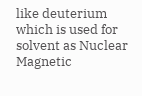like deuterium which is used for solvent as Nuclear Magnetic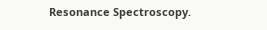Resonance Spectroscopy.